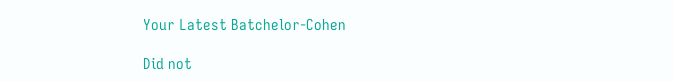Your Latest Batchelor-Cohen

Did not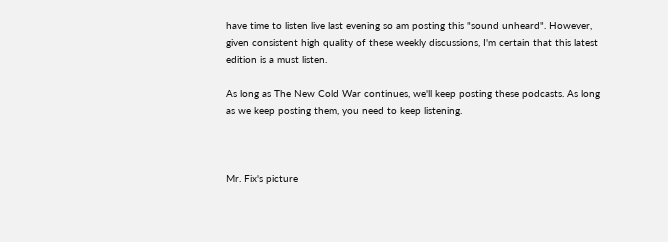have time to listen live last evening so am posting this "sound unheard". However, given consistent high quality of these weekly discussions, I'm certain that this latest edition is a must listen.

As long as The New Cold War continues, we'll keep posting these podcasts. As long as we keep posting them, you need to keep listening.



Mr. Fix's picture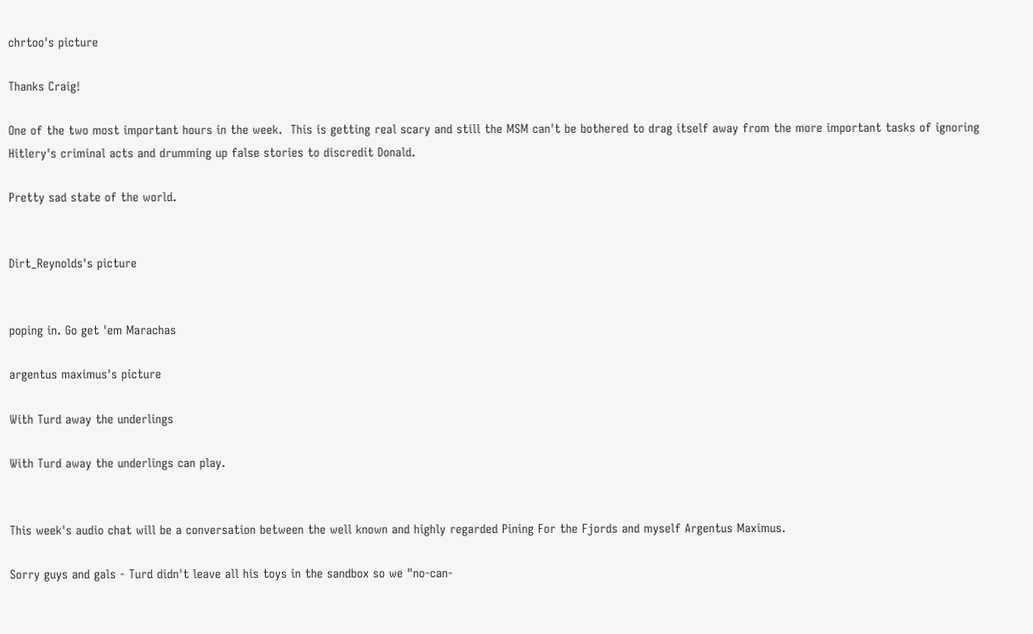chrtoo's picture

Thanks Craig!

One of the two most important hours in the week.  This is getting real scary and still the MSM can't be bothered to drag itself away from the more important tasks of ignoring Hitlery's criminal acts and drumming up false stories to discredit Donald.

Pretty sad state of the world.


Dirt_Reynolds's picture


poping in. Go get 'em Marachas

argentus maximus's picture

With Turd away the underlings

With Turd away the underlings can play.


This week's audio chat will be a conversation between the well known and highly regarded Pining For the Fjords and myself Argentus Maximus.

Sorry guys and gals - Turd didn't leave all his toys in the sandbox so we "no-can-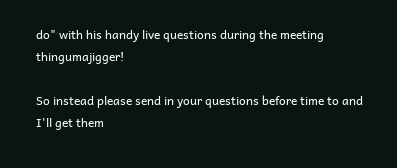do" with his handy live questions during the meeting thingumajigger!

So instead please send in your questions before time to and I'll get them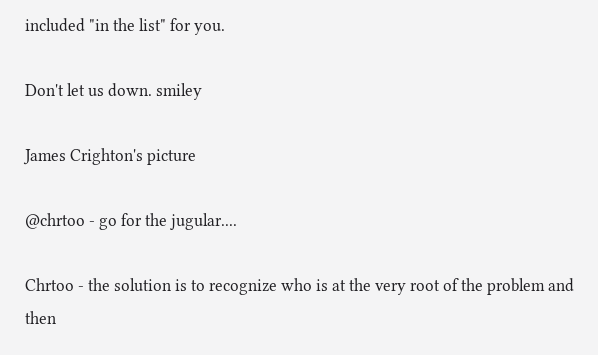included "in the list" for you.

Don't let us down. smiley

James Crighton's picture

@chrtoo - go for the jugular....

Chrtoo - the solution is to recognize who is at the very root of the problem and then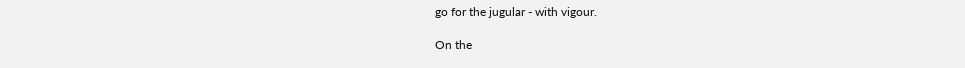go for the jugular - with vigour.

On the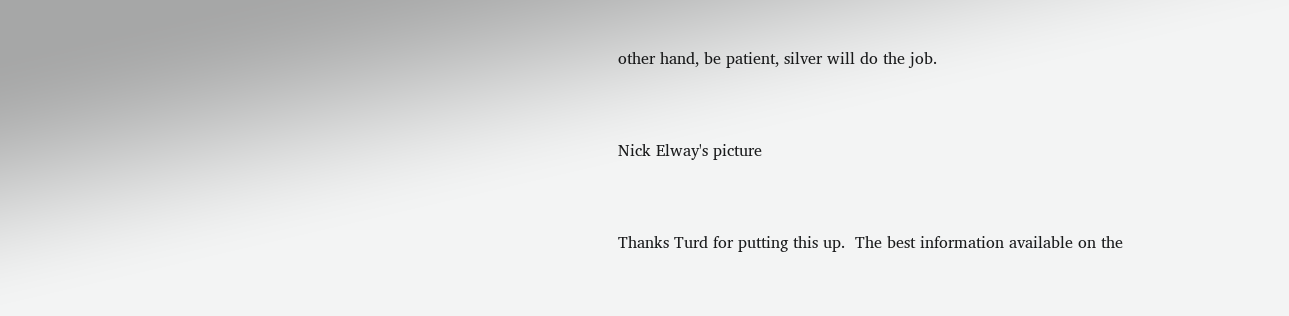other hand, be patient, silver will do the job.


Nick Elway's picture


Thanks Turd for putting this up.  The best information available on the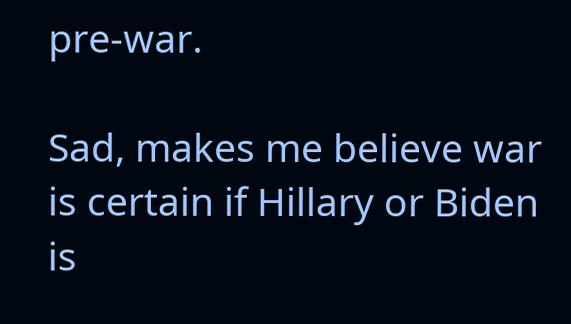pre-war.

Sad, makes me believe war is certain if Hillary or Biden is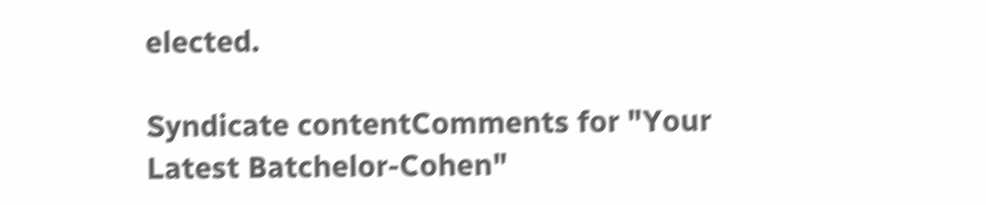elected.

Syndicate contentComments for "Your Latest Batchelor-Cohen"